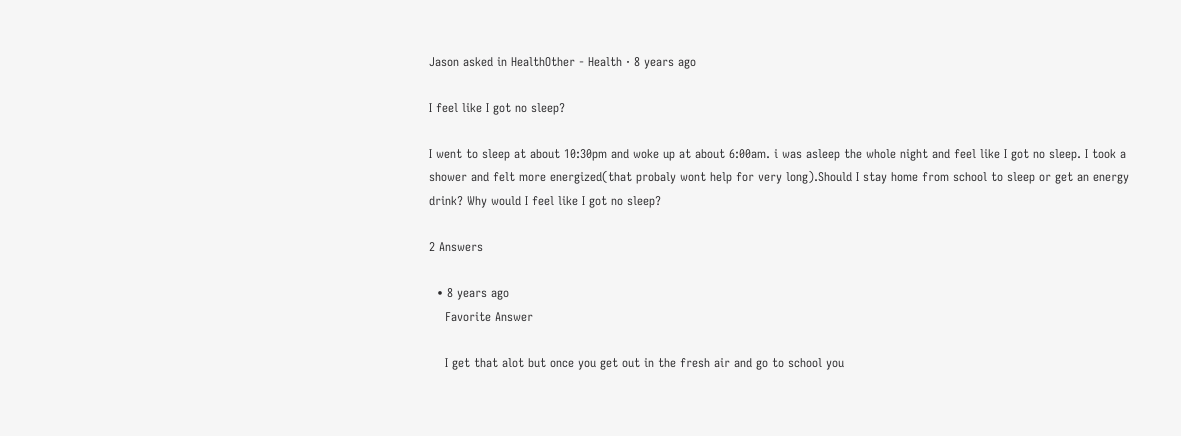Jason asked in HealthOther - Health · 8 years ago

I feel like I got no sleep?

I went to sleep at about 10:30pm and woke up at about 6:00am. i was asleep the whole night and feel like I got no sleep. I took a shower and felt more energized(that probaly wont help for very long).Should I stay home from school to sleep or get an energy drink? Why would I feel like I got no sleep?

2 Answers

  • 8 years ago
    Favorite Answer

    I get that alot but once you get out in the fresh air and go to school you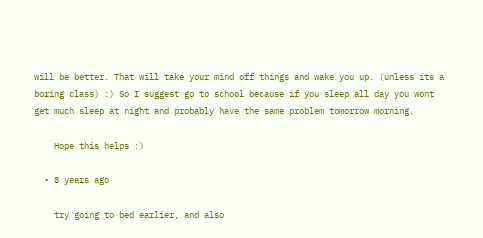will be better. That will take your mind off things and wake you up. (unless its a boring class) :) So I suggest go to school because if you sleep all day you wont get much sleep at night and probably have the same problem tomorrow morning.

    Hope this helps :)

  • 8 years ago

    try going to bed earlier, and also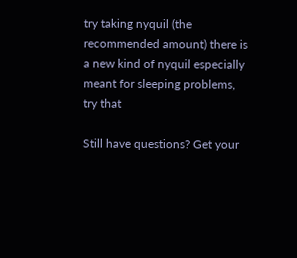try taking nyquil (the recommended amount) there is a new kind of nyquil especially meant for sleeping problems, try that

Still have questions? Get your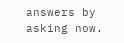answers by asking now.